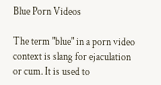Blue Porn Videos

The term "blue" in a porn video context is slang for ejaculation or cum. It is used to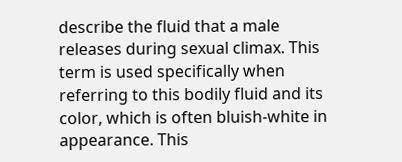describe the fluid that a male releases during sexual climax. This term is used specifically when referring to this bodily fluid and its color, which is often bluish-white in appearance. This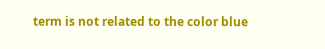term is not related to the color blue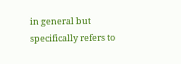in general but specifically refers to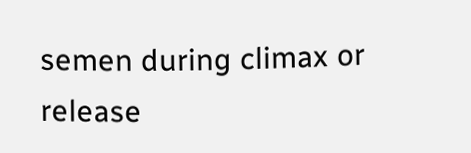semen during climax or release